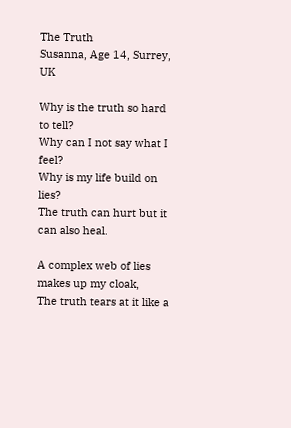The Truth
Susanna, Age 14, Surrey, UK

Why is the truth so hard to tell?
Why can I not say what I feel?
Why is my life build on lies?
The truth can hurt but it can also heal.

A complex web of lies makes up my cloak,
The truth tears at it like a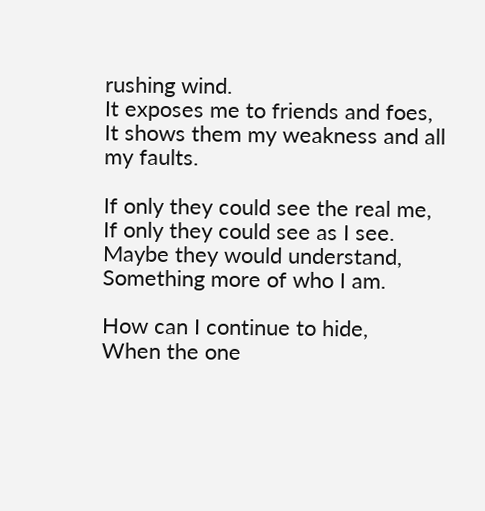rushing wind.
It exposes me to friends and foes,
It shows them my weakness and all my faults.

If only they could see the real me,
If only they could see as I see.
Maybe they would understand,
Something more of who I am.

How can I continue to hide,
When the one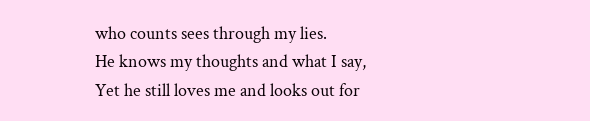who counts sees through my lies.
He knows my thoughts and what I say,
Yet he still loves me and looks out for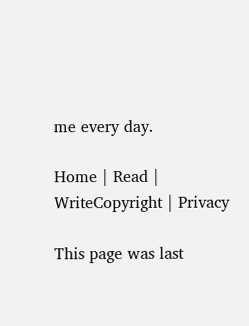me every day.

Home | Read | WriteCopyright | Privacy

This page was last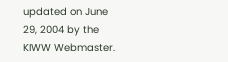updated on June 29, 2004 by the KIWW Webmaster.